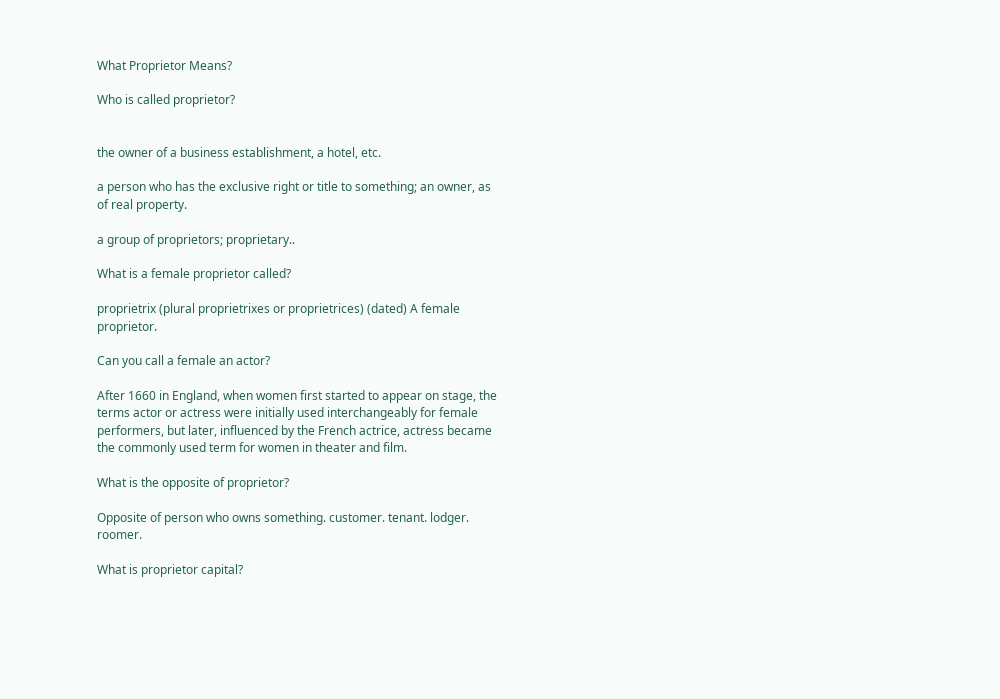What Proprietor Means?

Who is called proprietor?


the owner of a business establishment, a hotel, etc.

a person who has the exclusive right or title to something; an owner, as of real property.

a group of proprietors; proprietary..

What is a female proprietor called?

proprietrix (plural proprietrixes or proprietrices) (dated) A female proprietor.

Can you call a female an actor?

After 1660 in England, when women first started to appear on stage, the terms actor or actress were initially used interchangeably for female performers, but later, influenced by the French actrice, actress became the commonly used term for women in theater and film.

What is the opposite of proprietor?

Opposite of person who owns something. customer. tenant. lodger. roomer.

What is proprietor capital?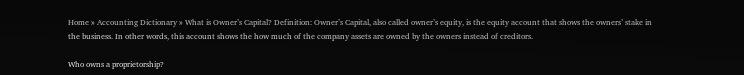Home » Accounting Dictionary » What is Owner’s Capital? Definition: Owner’s Capital, also called owner’s equity, is the equity account that shows the owners’ stake in the business. In other words, this account shows the how much of the company assets are owned by the owners instead of creditors.

Who owns a proprietorship?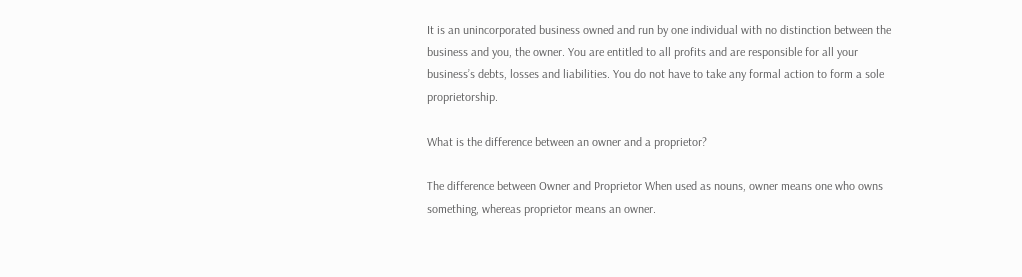It is an unincorporated business owned and run by one individual with no distinction between the business and you, the owner. You are entitled to all profits and are responsible for all your business’s debts, losses and liabilities. You do not have to take any formal action to form a sole proprietorship.

What is the difference between an owner and a proprietor?

The difference between Owner and Proprietor When used as nouns, owner means one who owns something, whereas proprietor means an owner.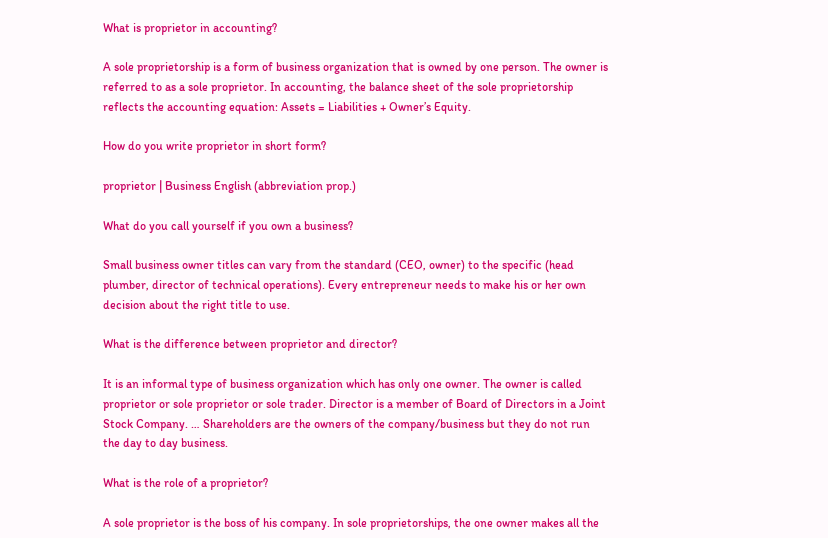What is proprietor in accounting?

A sole proprietorship is a form of business organization that is owned by one person. The owner is referred to as a sole proprietor. In accounting, the balance sheet of the sole proprietorship reflects the accounting equation: Assets = Liabilities + Owner’s Equity.

How do you write proprietor in short form?

proprietor | Business English (abbreviation prop.)

What do you call yourself if you own a business?

Small business owner titles can vary from the standard (CEO, owner) to the specific (head plumber, director of technical operations). Every entrepreneur needs to make his or her own decision about the right title to use.

What is the difference between proprietor and director?

It is an informal type of business organization which has only one owner. The owner is called proprietor or sole proprietor or sole trader. Director is a member of Board of Directors in a Joint Stock Company. … Shareholders are the owners of the company/business but they do not run the day to day business.

What is the role of a proprietor?

A sole proprietor is the boss of his company. In sole proprietorships, the one owner makes all the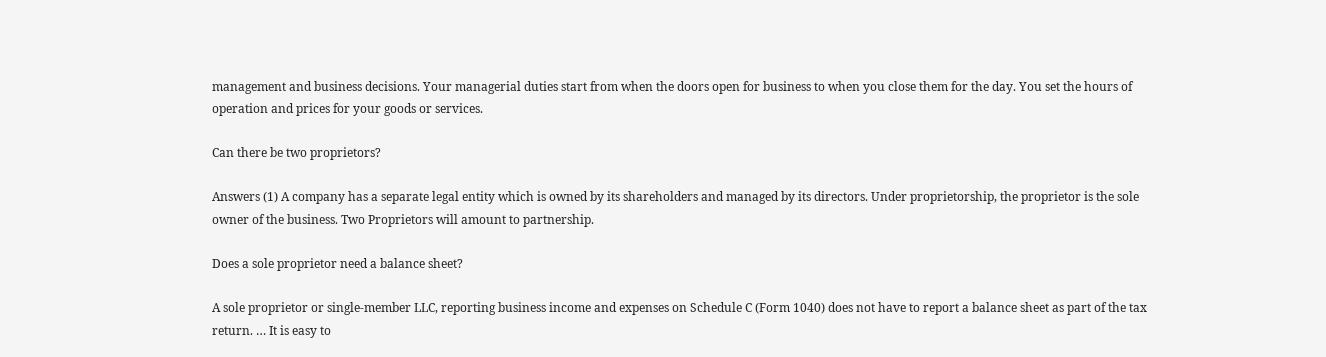management and business decisions. Your managerial duties start from when the doors open for business to when you close them for the day. You set the hours of operation and prices for your goods or services.

Can there be two proprietors?

Answers (1) A company has a separate legal entity which is owned by its shareholders and managed by its directors. Under proprietorship, the proprietor is the sole owner of the business. Two Proprietors will amount to partnership.

Does a sole proprietor need a balance sheet?

A sole proprietor or single-member LLC, reporting business income and expenses on Schedule C (Form 1040) does not have to report a balance sheet as part of the tax return. … It is easy to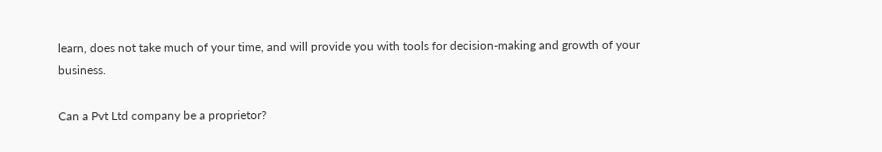learn, does not take much of your time, and will provide you with tools for decision-making and growth of your business.

Can a Pvt Ltd company be a proprietor?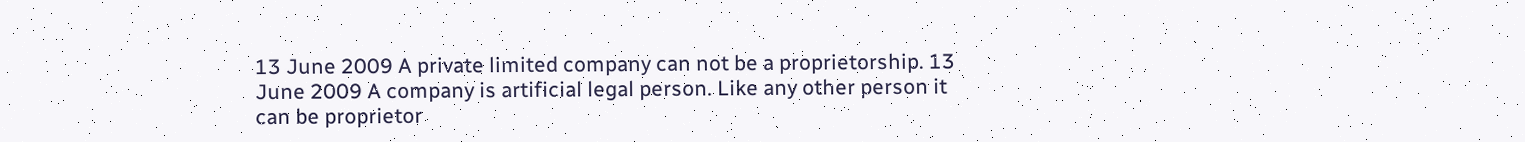13 June 2009 A private limited company can not be a proprietorship. 13 June 2009 A company is artificial legal person. Like any other person it can be proprietor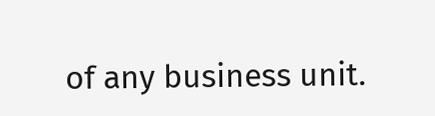of any business unit.